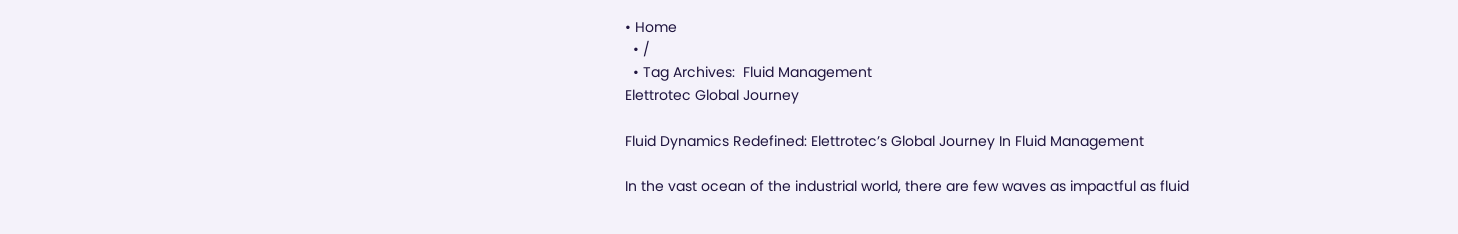• Home
  • /
  • Tag Archives:  Fluid Management
Elettrotec Global Journey

Fluid Dynamics Redefined: Elettrotec’s Global Journey In Fluid Management

In the vast ocean of the industrial world, there are few waves as impactful as fluid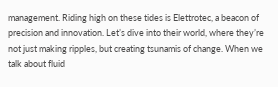management. Riding high on these tides is Elettrotec, a beacon of precision and innovation. Let’s dive into their world, where they’re not just making ripples, but creating tsunamis of change. When we talk about fluid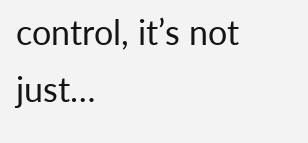control, it’s not just…